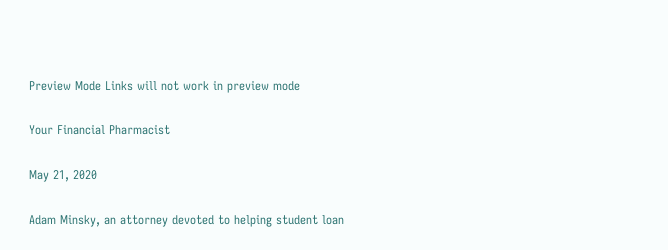Preview Mode Links will not work in preview mode

Your Financial Pharmacist

May 21, 2020

Adam Minsky, an attorney devoted to helping student loan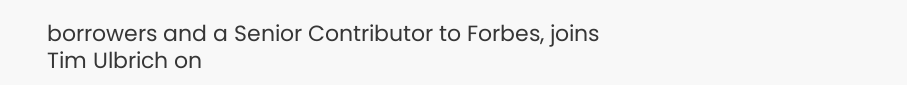borrowers and a Senior Contributor to Forbes, joins Tim Ulbrich on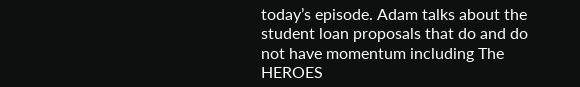today’s episode. Adam talks about the student loan proposals that do and do not have momentum including The HEROES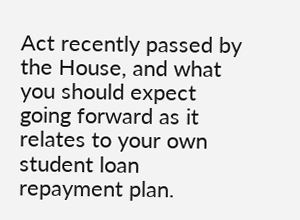Act recently passed by the House, and what you should expect going forward as it relates to your own student loan repayment plan.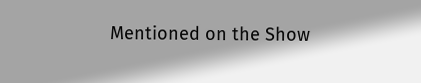Mentioned on the Show